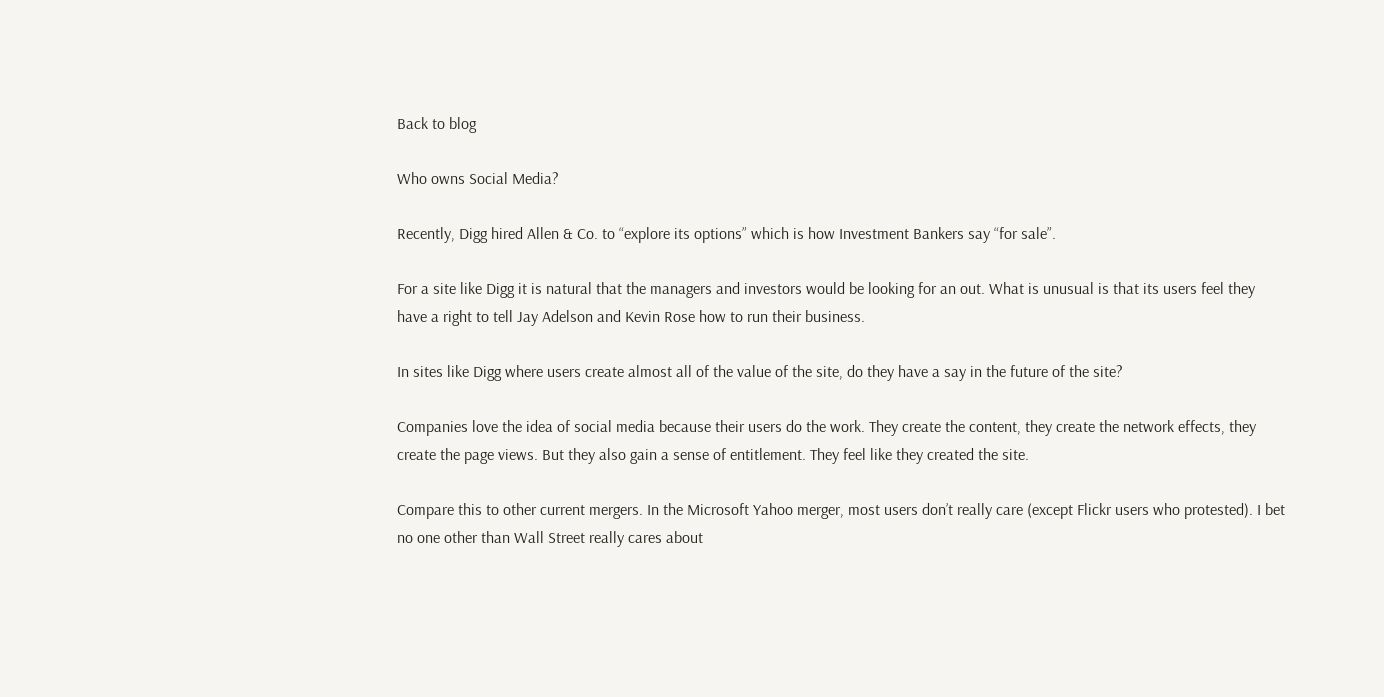Back to blog

Who owns Social Media?

Recently, Digg hired Allen & Co. to “explore its options” which is how Investment Bankers say “for sale”.

For a site like Digg it is natural that the managers and investors would be looking for an out. What is unusual is that its users feel they have a right to tell Jay Adelson and Kevin Rose how to run their business.

In sites like Digg where users create almost all of the value of the site, do they have a say in the future of the site?

Companies love the idea of social media because their users do the work. They create the content, they create the network effects, they create the page views. But they also gain a sense of entitlement. They feel like they created the site.

Compare this to other current mergers. In the Microsoft Yahoo merger, most users don’t really care (except Flickr users who protested). I bet no one other than Wall Street really cares about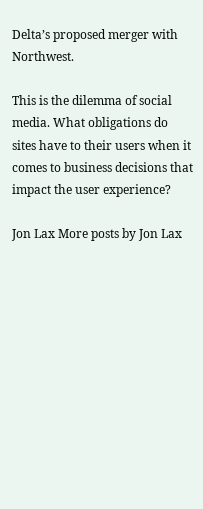Delta’s proposed merger with Northwest.

This is the dilemma of social media. What obligations do sites have to their users when it comes to business decisions that impact the user experience?

Jon Lax More posts by Jon Lax